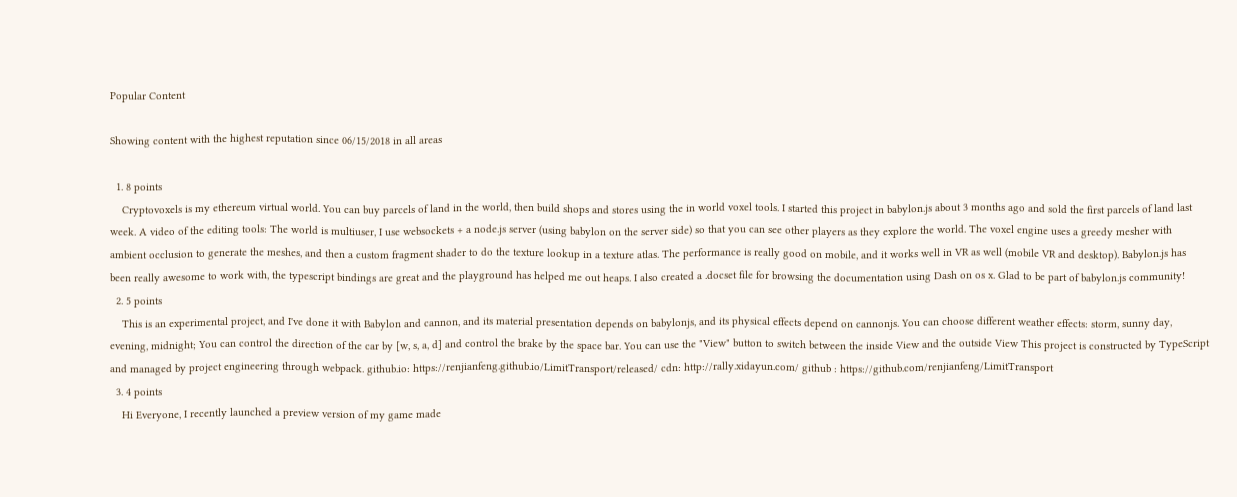Popular Content

Showing content with the highest reputation since 06/15/2018 in all areas

  1. 8 points
    Cryptovoxels is my ethereum virtual world. You can buy parcels of land in the world, then build shops and stores using the in world voxel tools. I started this project in babylon.js about 3 months ago and sold the first parcels of land last week. A video of the editing tools: The world is multiuser, I use websockets + a node.js server (using babylon on the server side) so that you can see other players as they explore the world. The voxel engine uses a greedy mesher with ambient occlusion to generate the meshes, and then a custom fragment shader to do the texture lookup in a texture atlas. The performance is really good on mobile, and it works well in VR as well (mobile VR and desktop). Babylon.js has been really awesome to work with, the typescript bindings are great and the playground has helped me out heaps. I also created a .docset file for browsing the documentation using Dash on os x. Glad to be part of babylon.js community!
  2. 5 points
    This is an experimental project, and I've done it with Babylon and cannon, and its material presentation depends on babylonjs, and its physical effects depend on cannonjs. You can choose different weather effects: storm, sunny day, evening, midnight; You can control the direction of the car by [w, s, a, d] and control the brake by the space bar. You can use the "View" button to switch between the inside View and the outside View This project is constructed by TypeScript and managed by project engineering through webpack. github.io: https://renjianfeng.github.io/LimitTransport/released/ cdn: http://rally.xidayun.com/ github : https://github.com/renjianfeng/LimitTransport
  3. 4 points
    Hi Everyone, I recently launched a preview version of my game made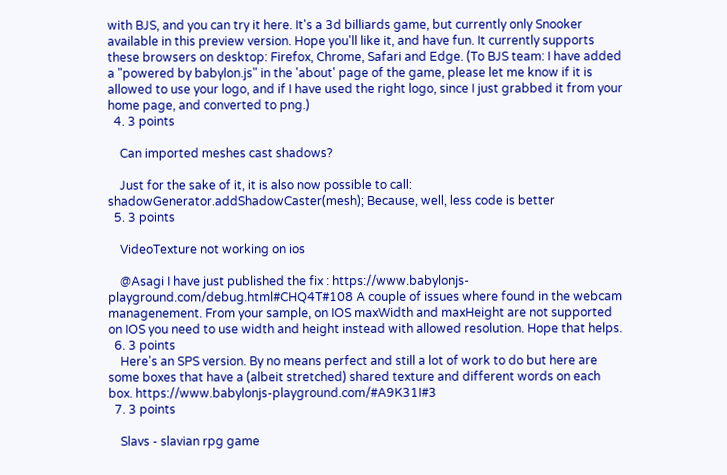with BJS, and you can try it here. It's a 3d billiards game, but currently only Snooker available in this preview version. Hope you'll like it, and have fun. It currently supports these browsers on desktop: Firefox, Chrome, Safari and Edge. (To BJS team: I have added a "powered by babylon.js" in the 'about' page of the game, please let me know if it is allowed to use your logo, and if I have used the right logo, since I just grabbed it from your home page, and converted to png.)
  4. 3 points

    Can imported meshes cast shadows?

    Just for the sake of it, it is also now possible to call: shadowGenerator.addShadowCaster(mesh); Because, well, less code is better
  5. 3 points

    VideoTexture not working on ios

    @Asagi I have just published the fix : https://www.babylonjs-playground.com/debug.html#CHQ4T#108 A couple of issues where found in the webcam managenement. From your sample, on IOS maxWidth and maxHeight are not supported on IOS you need to use width and height instead with allowed resolution. Hope that helps.
  6. 3 points
    Here's an SPS version. By no means perfect and still a lot of work to do but here are some boxes that have a (albeit stretched) shared texture and different words on each box. https://www.babylonjs-playground.com/#A9K31I#3
  7. 3 points

    Slavs - slavian rpg game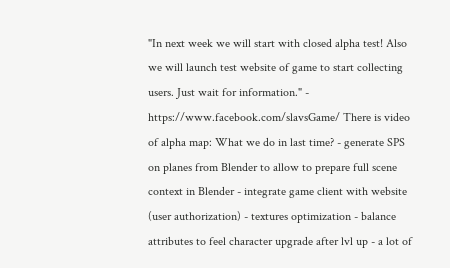"In next week we will start with closed alpha test! Also we will launch test website of game to start collecting users. Just wait for information." - https://www.facebook.com/slavsGame/ There is video of alpha map: What we do in last time? - generate SPS on planes from Blender to allow to prepare full scene context in Blender - integrate game client with website (user authorization) - textures optimization - balance attributes to feel character upgrade after lvl up - a lot of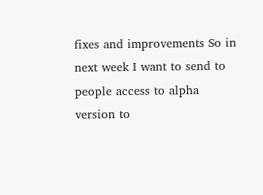fixes and improvements So in next week I want to send to people access to alpha version to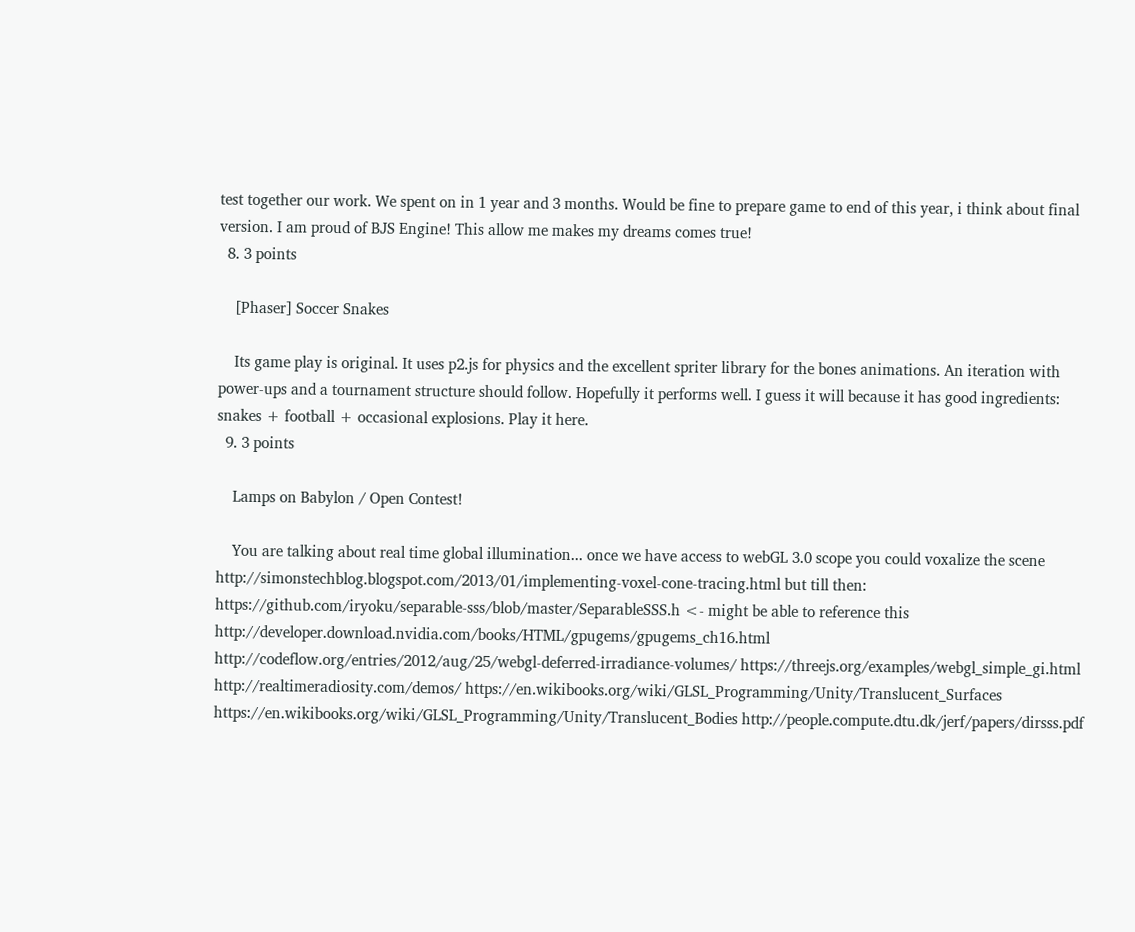test together our work. We spent on in 1 year and 3 months. Would be fine to prepare game to end of this year, i think about final version. I am proud of BJS Engine! This allow me makes my dreams comes true!
  8. 3 points

    [Phaser] Soccer Snakes

    Its game play is original. It uses p2.js for physics and the excellent spriter library for the bones animations. An iteration with power-ups and a tournament structure should follow. Hopefully it performs well. I guess it will because it has good ingredients: snakes + football + occasional explosions. Play it here.
  9. 3 points

    Lamps on Babylon / Open Contest!

    You are talking about real time global illumination... once we have access to webGL 3.0 scope you could voxalize the scene http://simonstechblog.blogspot.com/2013/01/implementing-voxel-cone-tracing.html but till then: https://github.com/iryoku/separable-sss/blob/master/SeparableSSS.h <- might be able to reference this http://developer.download.nvidia.com/books/HTML/gpugems/gpugems_ch16.html http://codeflow.org/entries/2012/aug/25/webgl-deferred-irradiance-volumes/ https://threejs.org/examples/webgl_simple_gi.html http://realtimeradiosity.com/demos/ https://en.wikibooks.org/wiki/GLSL_Programming/Unity/Translucent_Surfaces https://en.wikibooks.org/wiki/GLSL_Programming/Unity/Translucent_Bodies http://people.compute.dtu.dk/jerf/papers/dirsss.pdf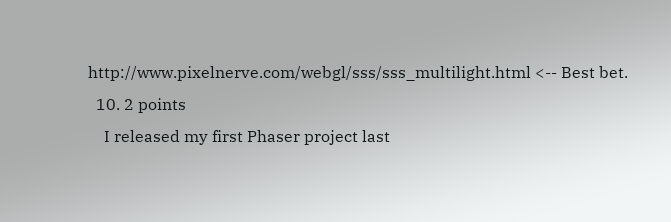http://www.pixelnerve.com/webgl/sss/sss_multilight.html <-- Best bet.
  10. 2 points
    I released my first Phaser project last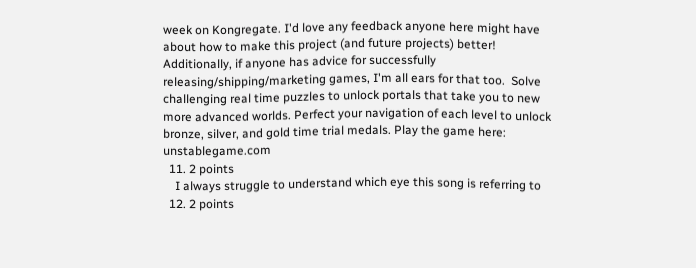week on Kongregate. I'd love any feedback anyone here might have about how to make this project (and future projects) better! Additionally, if anyone has advice for successfully releasing/shipping/marketing games, I'm all ears for that too.  Solve challenging real time puzzles to unlock portals that take you to new more advanced worlds. Perfect your navigation of each level to unlock bronze, silver, and gold time trial medals. Play the game here: unstablegame.com
  11. 2 points
    I always struggle to understand which eye this song is referring to
  12. 2 points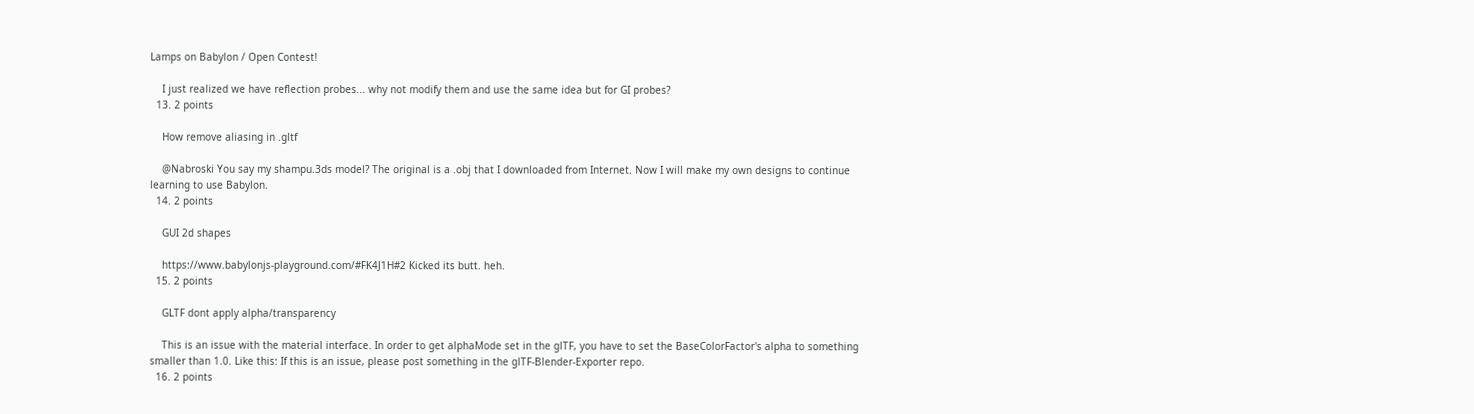Lamps on Babylon / Open Contest!

    I just realized we have reflection probes... why not modify them and use the same idea but for GI probes?
  13. 2 points

    How remove aliasing in .gltf

    @Nabroski You say my shampu.3ds model? The original is a .obj that I downloaded from Internet. Now I will make my own designs to continue learning to use Babylon.
  14. 2 points

    GUI 2d shapes

    https://www.babylonjs-playground.com/#FK4J1H#2 Kicked its butt. heh.
  15. 2 points

    GLTF dont apply alpha/transparency

    This is an issue with the material interface. In order to get alphaMode set in the glTF, you have to set the BaseColorFactor's alpha to something smaller than 1.0. Like this: If this is an issue, please post something in the glTF-Blender-Exporter repo.
  16. 2 points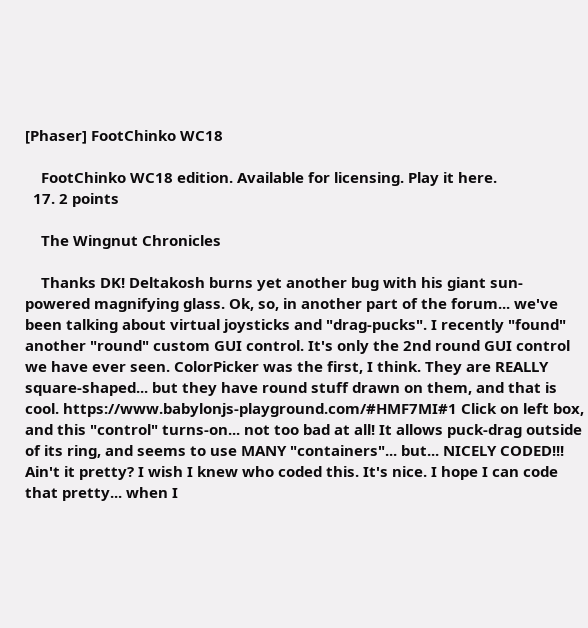[Phaser] FootChinko WC18

    FootChinko WC18 edition. Available for licensing. Play it here.
  17. 2 points

    The Wingnut Chronicles

    Thanks DK! Deltakosh burns yet another bug with his giant sun-powered magnifying glass. Ok, so, in another part of the forum... we've been talking about virtual joysticks and "drag-pucks". I recently "found" another "round" custom GUI control. It's only the 2nd round GUI control we have ever seen. ColorPicker was the first, I think. They are REALLY square-shaped... but they have round stuff drawn on them, and that is cool. https://www.babylonjs-playground.com/#HMF7MI#1 Click on left box, and this "control" turns-on... not too bad at all! It allows puck-drag outside of its ring, and seems to use MANY "containers"... but... NICELY CODED!!! Ain't it pretty? I wish I knew who coded this. It's nice. I hope I can code that pretty... when I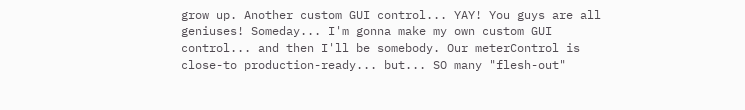grow up. Another custom GUI control... YAY! You guys are all geniuses! Someday... I'm gonna make my own custom GUI control... and then I'll be somebody. Our meterControl is close-to production-ready... but... SO many "flesh-out"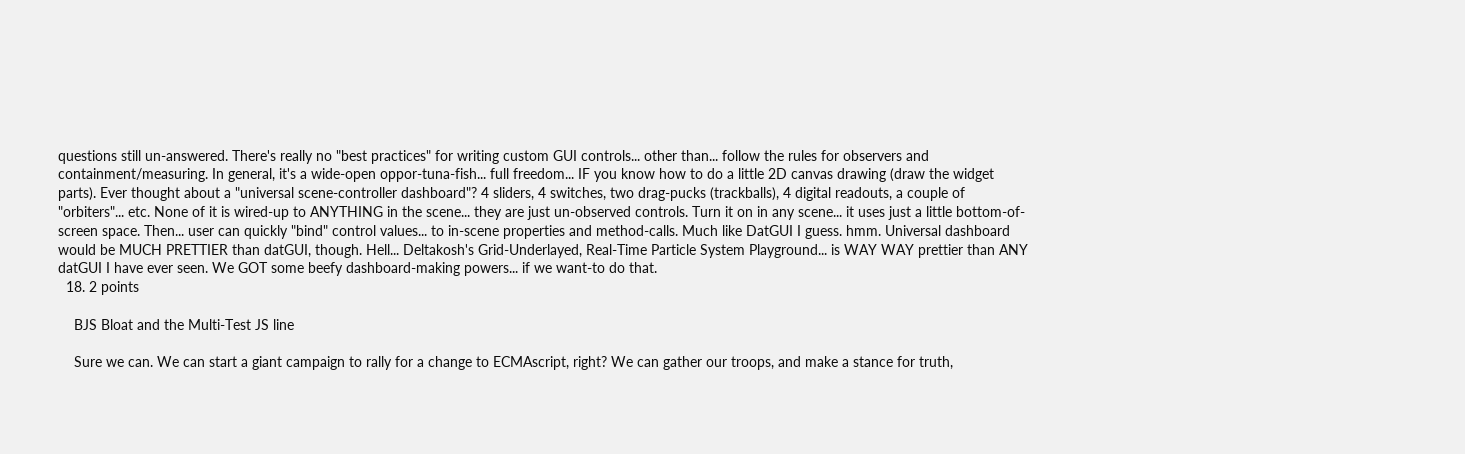questions still un-answered. There's really no "best practices" for writing custom GUI controls... other than... follow the rules for observers and containment/measuring. In general, it's a wide-open oppor-tuna-fish... full freedom... IF you know how to do a little 2D canvas drawing (draw the widget parts). Ever thought about a "universal scene-controller dashboard"? 4 sliders, 4 switches, two drag-pucks (trackballs), 4 digital readouts, a couple of "orbiters"... etc. None of it is wired-up to ANYTHING in the scene... they are just un-observed controls. Turn it on in any scene... it uses just a little bottom-of-screen space. Then... user can quickly "bind" control values... to in-scene properties and method-calls. Much like DatGUI I guess. hmm. Universal dashboard would be MUCH PRETTIER than datGUI, though. Hell... Deltakosh's Grid-Underlayed, Real-Time Particle System Playground... is WAY WAY prettier than ANY datGUI I have ever seen. We GOT some beefy dashboard-making powers... if we want-to do that.
  18. 2 points

    BJS Bloat and the Multi-Test JS line

    Sure we can. We can start a giant campaign to rally for a change to ECMAscript, right? We can gather our troops, and make a stance for truth,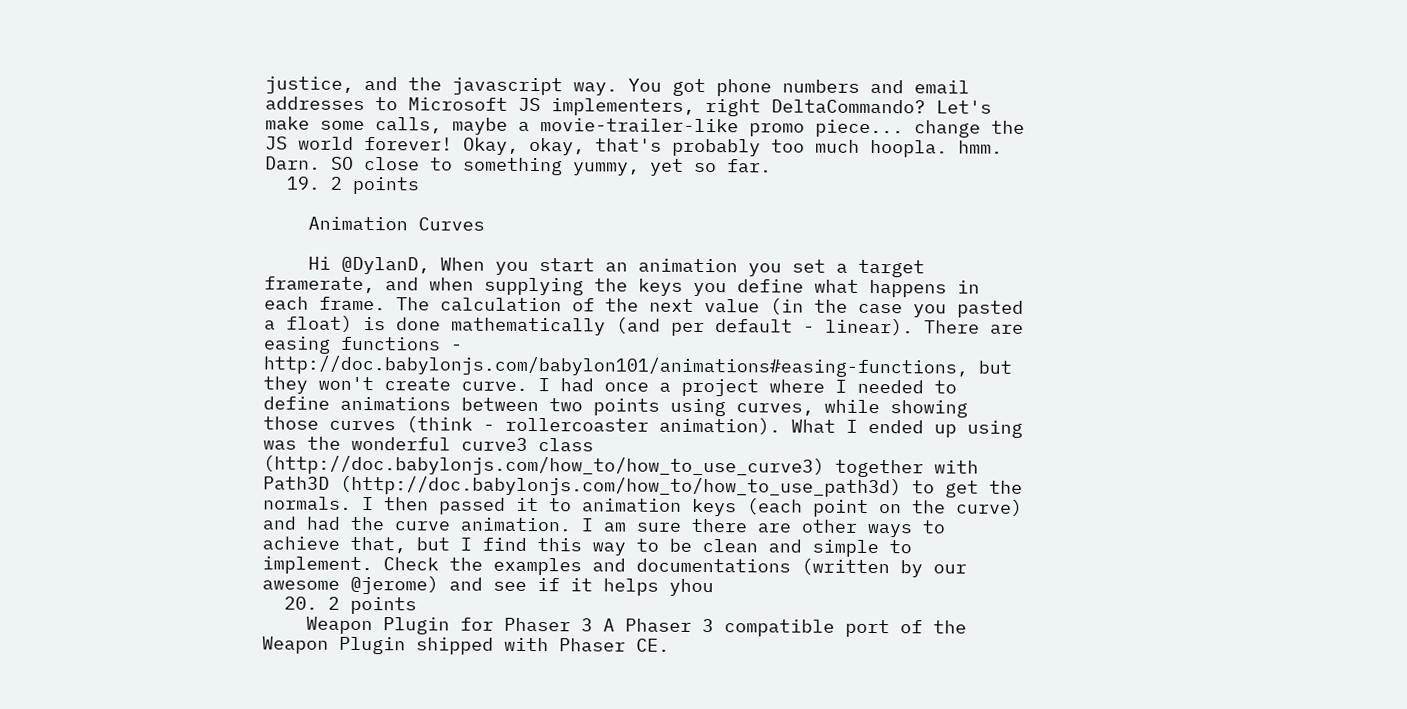justice, and the javascript way. You got phone numbers and email addresses to Microsoft JS implementers, right DeltaCommando? Let's make some calls, maybe a movie-trailer-like promo piece... change the JS world forever! Okay, okay, that's probably too much hoopla. hmm. Darn. SO close to something yummy, yet so far.
  19. 2 points

    Animation Curves

    Hi @DylanD, When you start an animation you set a target framerate, and when supplying the keys you define what happens in each frame. The calculation of the next value (in the case you pasted a float) is done mathematically (and per default - linear). There are easing functions - http://doc.babylonjs.com/babylon101/animations#easing-functions, but they won't create curve. I had once a project where I needed to define animations between two points using curves, while showing those curves (think - rollercoaster animation). What I ended up using was the wonderful curve3 class (http://doc.babylonjs.com/how_to/how_to_use_curve3) together with Path3D (http://doc.babylonjs.com/how_to/how_to_use_path3d) to get the normals. I then passed it to animation keys (each point on the curve) and had the curve animation. I am sure there are other ways to achieve that, but I find this way to be clean and simple to implement. Check the examples and documentations (written by our awesome @jerome) and see if it helps yhou
  20. 2 points
    Weapon Plugin for Phaser 3 A Phaser 3 compatible port of the Weapon Plugin shipped with Phaser CE.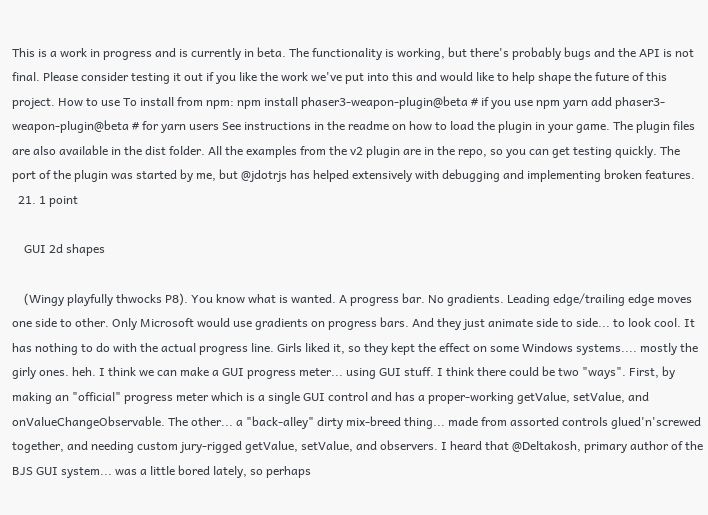This is a work in progress and is currently in beta. The functionality is working, but there's probably bugs and the API is not final. Please consider testing it out if you like the work we've put into this and would like to help shape the future of this project. How to use To install from npm: npm install phaser3-weapon-plugin@beta # if you use npm yarn add phaser3-weapon-plugin@beta # for yarn users See instructions in the readme on how to load the plugin in your game. The plugin files are also available in the dist folder. All the examples from the v2 plugin are in the repo, so you can get testing quickly. The port of the plugin was started by me, but @jdotrjs has helped extensively with debugging and implementing broken features.
  21. 1 point

    GUI 2d shapes

    (Wingy playfully thwocks P8). You know what is wanted. A progress bar. No gradients. Leading edge/trailing edge moves one side to other. Only Microsoft would use gradients on progress bars. And they just animate side to side... to look cool. It has nothing to do with the actual progress line. Girls liked it, so they kept the effect on some Windows systems.... mostly the girly ones. heh. I think we can make a GUI progress meter... using GUI stuff. I think there could be two "ways". First, by making an "official" progress meter which is a single GUI control and has a proper-working getValue, setValue, and onValueChangeObservable. The other... a "back-alley" dirty mix-breed thing... made from assorted controls glued'n'screwed together, and needing custom jury-rigged getValue, setValue, and observers. I heard that @Deltakosh, primary author of the BJS GUI system... was a little bored lately, so perhaps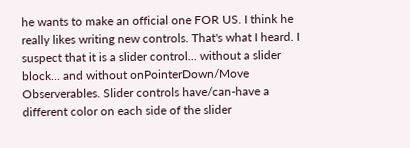he wants to make an official one FOR US. I think he really likes writing new controls. That's what I heard. I suspect that it is a slider control... without a slider block... and without onPointerDown/Move Observerables. Slider controls have/can-have a different color on each side of the slider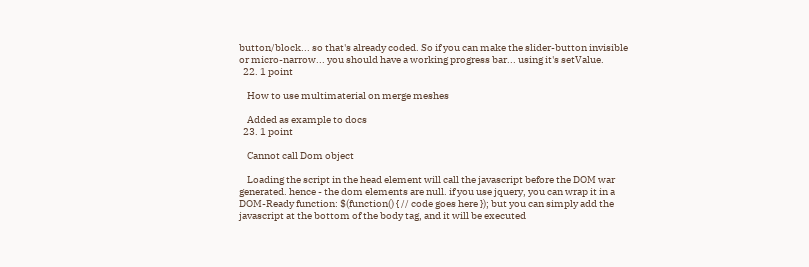button/block... so that's already coded. So if you can make the slider-button invisible or micro-narrow... you should have a working progress bar... using it's setValue.
  22. 1 point

    How to use multimaterial on merge meshes

    Added as example to docs
  23. 1 point

    Cannot call Dom object

    Loading the script in the head element will call the javascript before the DOM war generated. hence - the dom elements are null. if you use jquery, you can wrap it in a DOM-Ready function: $(function() { // code goes here }); but you can simply add the javascript at the bottom of the body tag, and it will be executed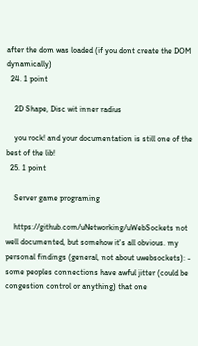after the dom was loaded (if you dont create the DOM dynamically)
  24. 1 point

    2D Shape, Disc wit inner radius

    you rock! and your documentation is still one of the best of the lib!
  25. 1 point

    Server game programing

    https://github.com/uNetworking/uWebSockets not well documented, but somehow it's all obvious. my personal findings (general, not about uwebsockets): - some peoples connections have awful jitter (could be congestion control or anything) that one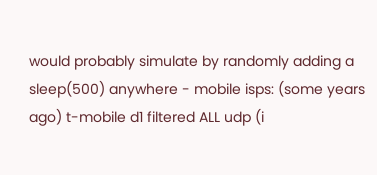would probably simulate by randomly adding a sleep(500) anywhere - mobile isps: (some years ago) t-mobile d1 filtered ALL udp (i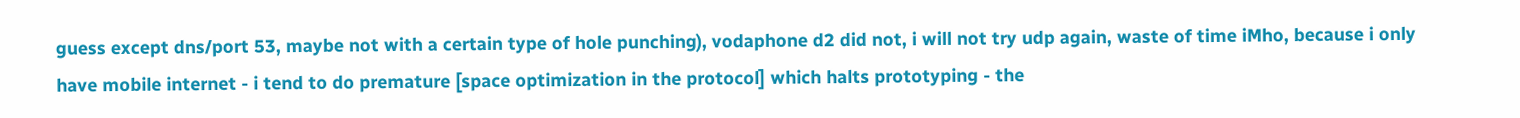guess except dns/port 53, maybe not with a certain type of hole punching), vodaphone d2 did not, i will not try udp again, waste of time iMho, because i only have mobile internet - i tend to do premature [space optimization in the protocol] which halts prototyping - the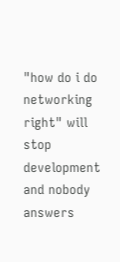"how do i do networking right" will stop development and nobody answers